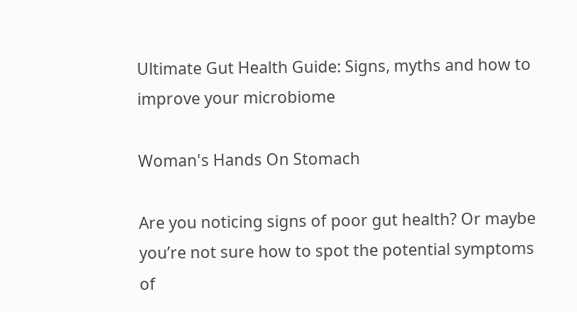Ultimate Gut Health Guide: Signs, myths and how to improve your microbiome

Woman's Hands On Stomach

Are you noticing signs of poor gut health? Or maybe you’re not sure how to spot the potential symptoms of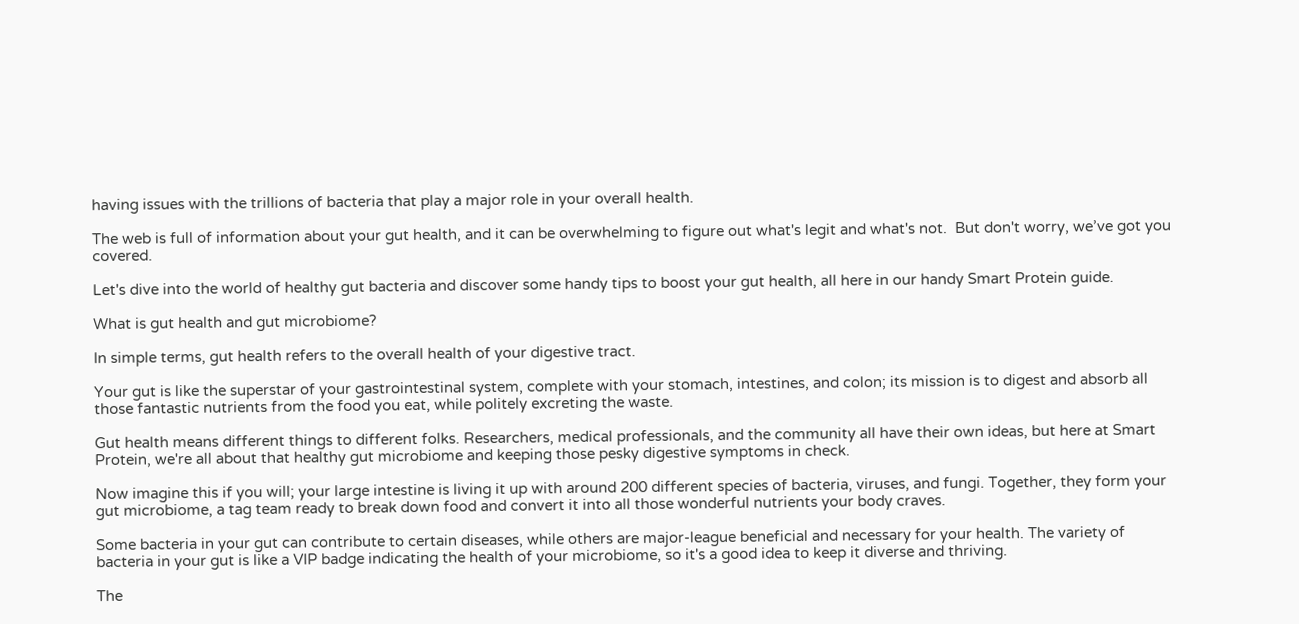having issues with the trillions of bacteria that play a major role in your overall health.

The web is full of information about your gut health, and it can be overwhelming to figure out what's legit and what's not.  But don't worry, we’ve got you covered.

Let's dive into the world of healthy gut bacteria and discover some handy tips to boost your gut health, all here in our handy Smart Protein guide.

What is gut health and gut microbiome?

In simple terms, gut health refers to the overall health of your digestive tract.

Your gut is like the superstar of your gastrointestinal system, complete with your stomach, intestines, and colon; its mission is to digest and absorb all those fantastic nutrients from the food you eat, while politely excreting the waste.

Gut health means different things to different folks. Researchers, medical professionals, and the community all have their own ideas, but here at Smart Protein, we're all about that healthy gut microbiome and keeping those pesky digestive symptoms in check.

Now imagine this if you will; your large intestine is living it up with around 200 different species of bacteria, viruses, and fungi. Together, they form your gut microbiome, a tag team ready to break down food and convert it into all those wonderful nutrients your body craves.

Some bacteria in your gut can contribute to certain diseases, while others are major-league beneficial and necessary for your health. The variety of bacteria in your gut is like a VIP badge indicating the health of your microbiome, so it's a good idea to keep it diverse and thriving.

The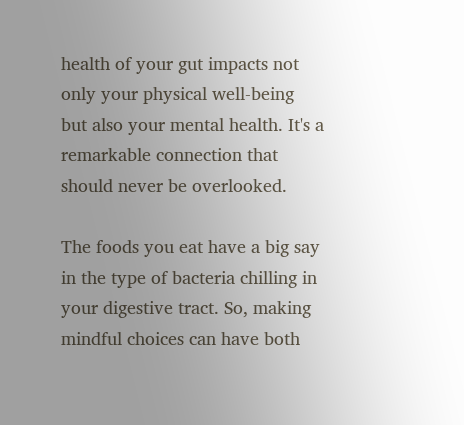health of your gut impacts not only your physical well-being but also your mental health. It's a remarkable connection that should never be overlooked.

The foods you eat have a big say in the type of bacteria chilling in your digestive tract. So, making mindful choices can have both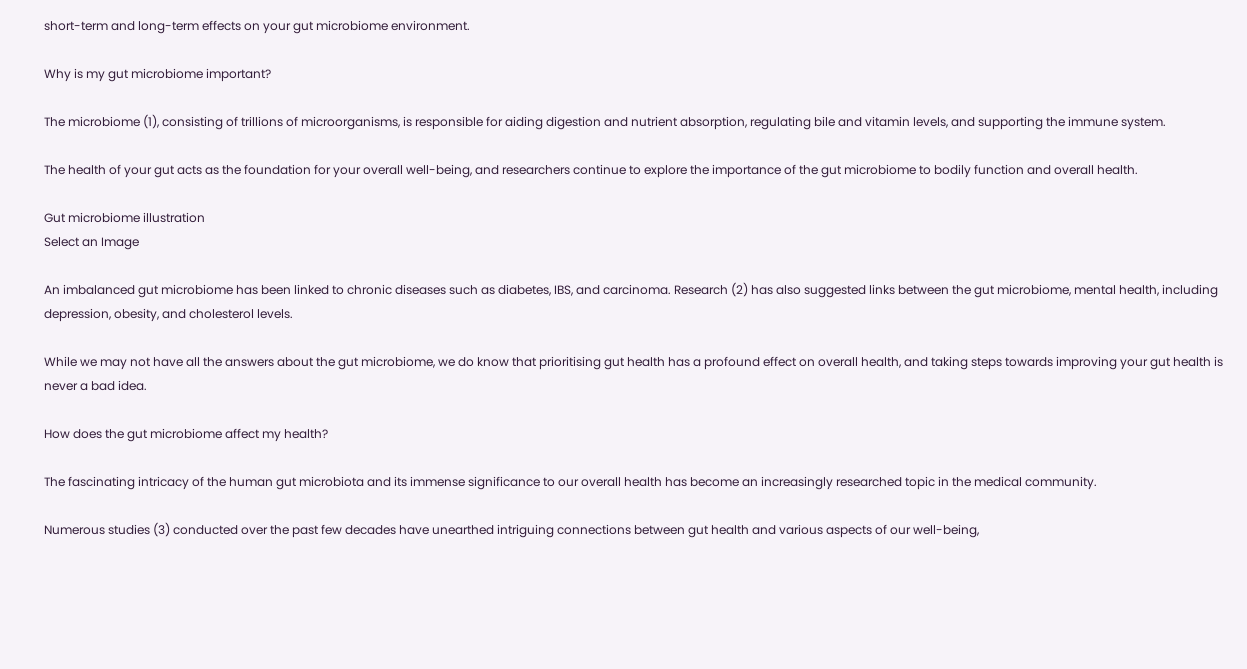short-term and long-term effects on your gut microbiome environment.

Why is my gut microbiome important?

The microbiome (1), consisting of trillions of microorganisms, is responsible for aiding digestion and nutrient absorption, regulating bile and vitamin levels, and supporting the immune system.

The health of your gut acts as the foundation for your overall well-being, and researchers continue to explore the importance of the gut microbiome to bodily function and overall health.

Gut microbiome illustration
Select an Image

An imbalanced gut microbiome has been linked to chronic diseases such as diabetes, IBS, and carcinoma. Research (2) has also suggested links between the gut microbiome, mental health, including depression, obesity, and cholesterol levels.

While we may not have all the answers about the gut microbiome, we do know that prioritising gut health has a profound effect on overall health, and taking steps towards improving your gut health is never a bad idea.

How does the gut microbiome affect my health?

The fascinating intricacy of the human gut microbiota and its immense significance to our overall health has become an increasingly researched topic in the medical community.

Numerous studies (3) conducted over the past few decades have unearthed intriguing connections between gut health and various aspects of our well-being,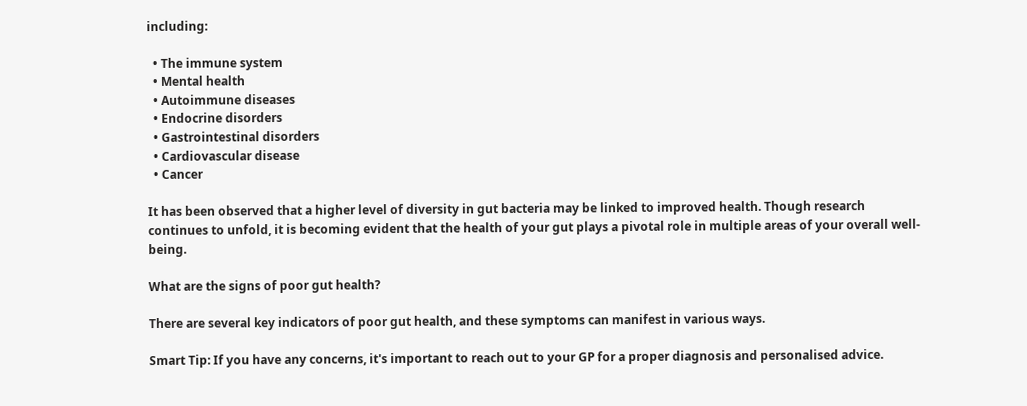including:

  • The immune system
  • Mental health
  • Autoimmune diseases
  • Endocrine disorders
  • Gastrointestinal disorders
  • Cardiovascular disease
  • Cancer

It has been observed that a higher level of diversity in gut bacteria may be linked to improved health. Though research continues to unfold, it is becoming evident that the health of your gut plays a pivotal role in multiple areas of your overall well-being.

What are the signs of poor gut health?

There are several key indicators of poor gut health, and these symptoms can manifest in various ways.

Smart Tip: If you have any concerns, it's important to reach out to your GP for a proper diagnosis and personalised advice.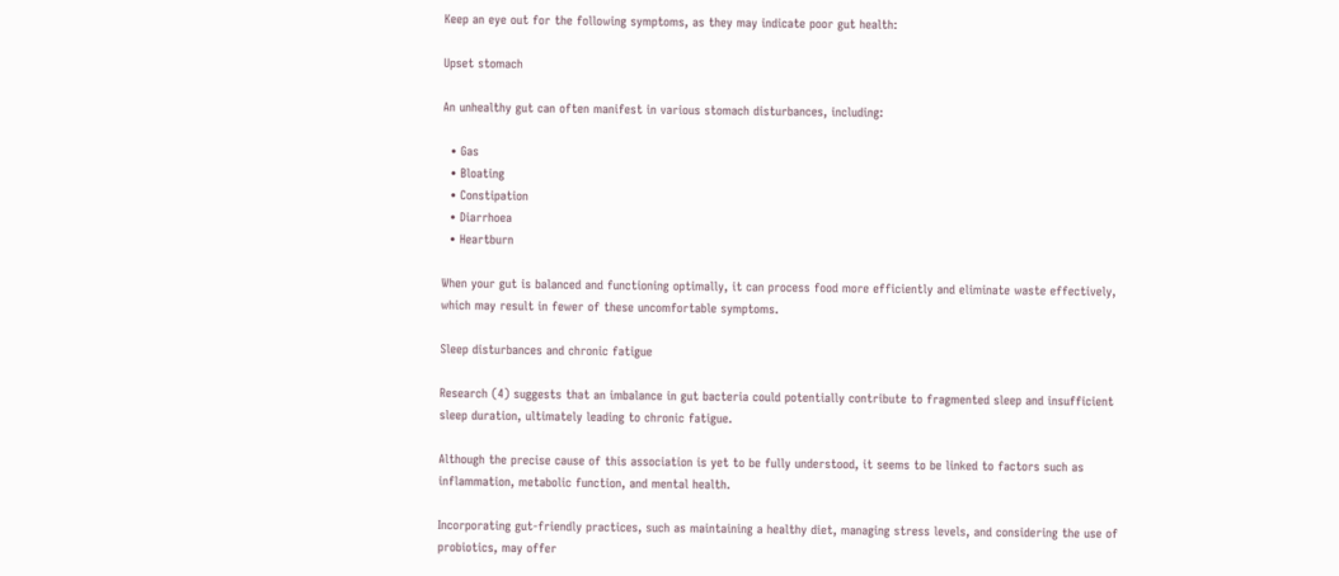Keep an eye out for the following symptoms, as they may indicate poor gut health:

Upset stomach

An unhealthy gut can often manifest in various stomach disturbances, including:

  • Gas
  • Bloating
  • Constipation
  • Diarrhoea
  • Heartburn

When your gut is balanced and functioning optimally, it can process food more efficiently and eliminate waste effectively, which may result in fewer of these uncomfortable symptoms.

Sleep disturbances and chronic fatigue

Research (4) suggests that an imbalance in gut bacteria could potentially contribute to fragmented sleep and insufficient sleep duration, ultimately leading to chronic fatigue.

Although the precise cause of this association is yet to be fully understood, it seems to be linked to factors such as inflammation, metabolic function, and mental health.

Incorporating gut-friendly practices, such as maintaining a healthy diet, managing stress levels, and considering the use of probiotics, may offer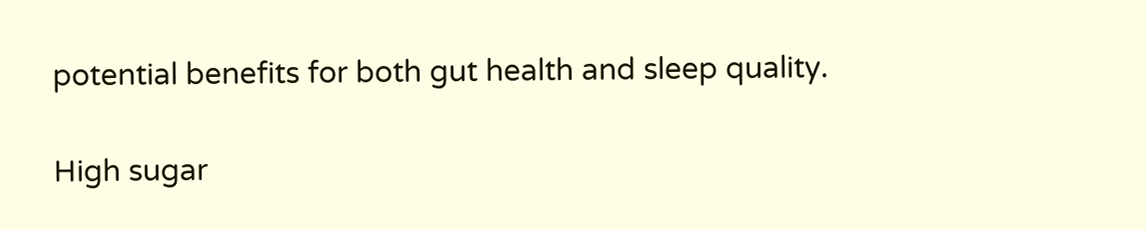potential benefits for both gut health and sleep quality.

High sugar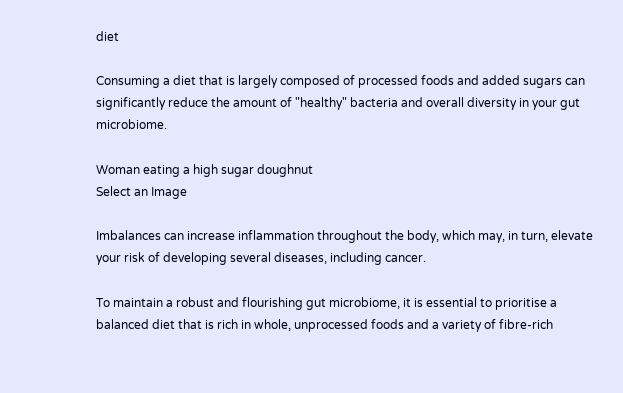diet

Consuming a diet that is largely composed of processed foods and added sugars can significantly reduce the amount of "healthy" bacteria and overall diversity in your gut microbiome.

Woman eating a high sugar doughnut
Select an Image

Imbalances can increase inflammation throughout the body, which may, in turn, elevate your risk of developing several diseases, including cancer.

To maintain a robust and flourishing gut microbiome, it is essential to prioritise a balanced diet that is rich in whole, unprocessed foods and a variety of fibre-rich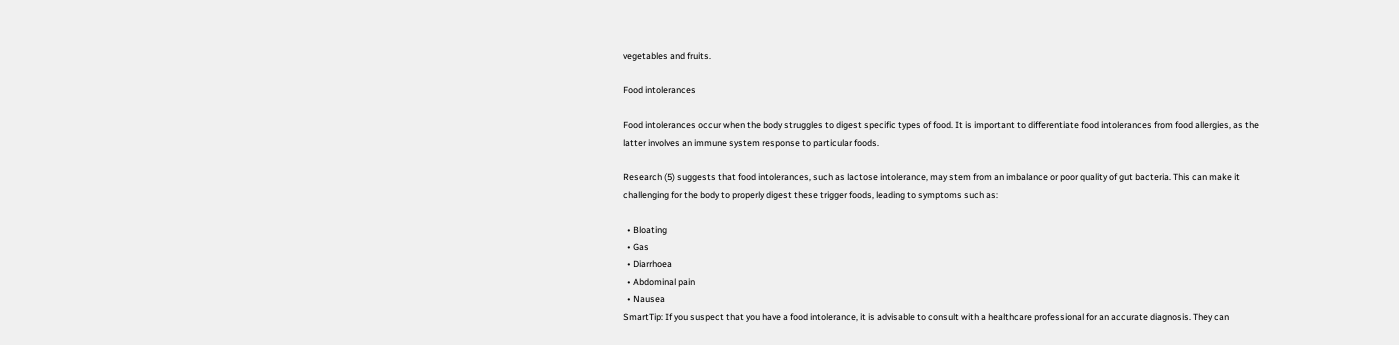vegetables and fruits.

Food intolerances

Food intolerances occur when the body struggles to digest specific types of food. It is important to differentiate food intolerances from food allergies, as the latter involves an immune system response to particular foods.

Research (5) suggests that food intolerances, such as lactose intolerance, may stem from an imbalance or poor quality of gut bacteria. This can make it challenging for the body to properly digest these trigger foods, leading to symptoms such as:

  • Bloating
  • Gas
  • Diarrhoea
  • Abdominal pain
  • Nausea
SmartTip: If you suspect that you have a food intolerance, it is advisable to consult with a healthcare professional for an accurate diagnosis. They can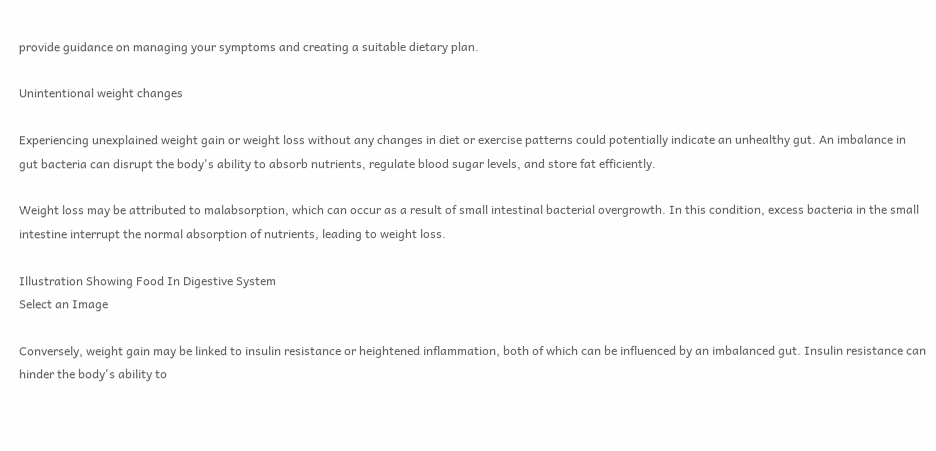provide guidance on managing your symptoms and creating a suitable dietary plan.

Unintentional weight changes

Experiencing unexplained weight gain or weight loss without any changes in diet or exercise patterns could potentially indicate an unhealthy gut. An imbalance in gut bacteria can disrupt the body's ability to absorb nutrients, regulate blood sugar levels, and store fat efficiently.

Weight loss may be attributed to malabsorption, which can occur as a result of small intestinal bacterial overgrowth. In this condition, excess bacteria in the small intestine interrupt the normal absorption of nutrients, leading to weight loss.

Illustration Showing Food In Digestive System
Select an Image

Conversely, weight gain may be linked to insulin resistance or heightened inflammation, both of which can be influenced by an imbalanced gut. Insulin resistance can hinder the body's ability to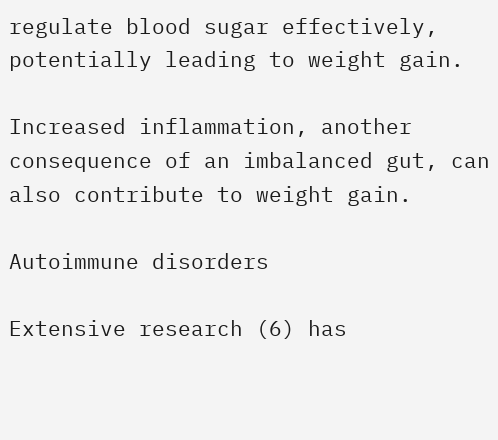regulate blood sugar effectively, potentially leading to weight gain.

Increased inflammation, another consequence of an imbalanced gut, can also contribute to weight gain.

Autoimmune disorders

Extensive research (6) has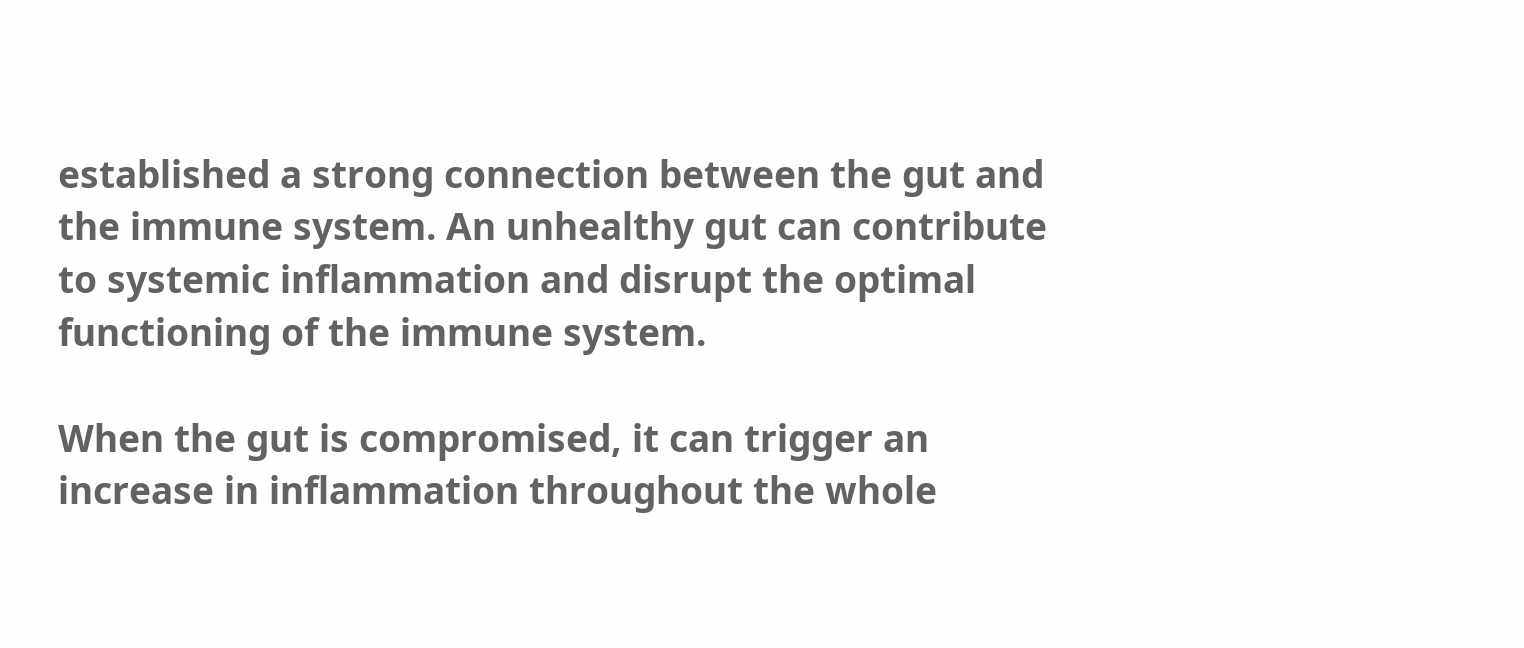established a strong connection between the gut and the immune system. An unhealthy gut can contribute to systemic inflammation and disrupt the optimal functioning of the immune system.

When the gut is compromised, it can trigger an increase in inflammation throughout the whole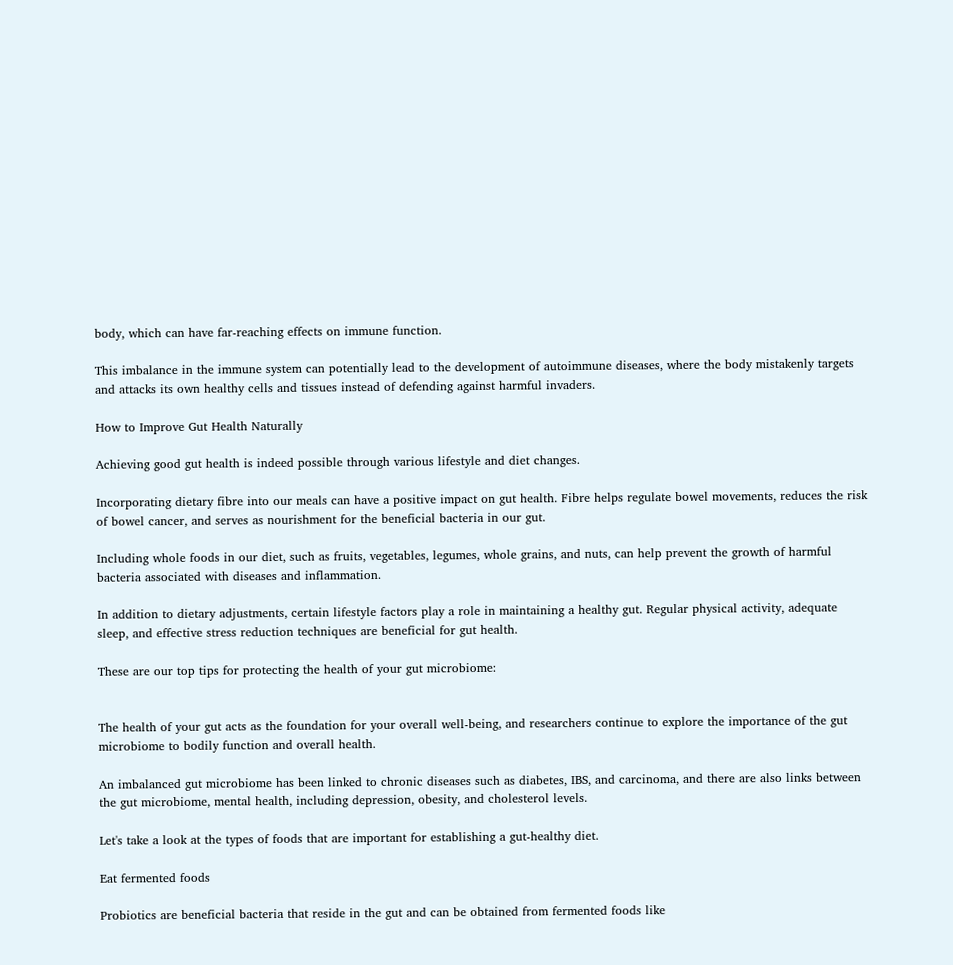body, which can have far-reaching effects on immune function.

This imbalance in the immune system can potentially lead to the development of autoimmune diseases, where the body mistakenly targets and attacks its own healthy cells and tissues instead of defending against harmful invaders.

How to Improve Gut Health Naturally

Achieving good gut health is indeed possible through various lifestyle and diet changes.

Incorporating dietary fibre into our meals can have a positive impact on gut health. Fibre helps regulate bowel movements, reduces the risk of bowel cancer, and serves as nourishment for the beneficial bacteria in our gut.

Including whole foods in our diet, such as fruits, vegetables, legumes, whole grains, and nuts, can help prevent the growth of harmful bacteria associated with diseases and inflammation.

In addition to dietary adjustments, certain lifestyle factors play a role in maintaining a healthy gut. Regular physical activity, adequate sleep, and effective stress reduction techniques are beneficial for gut health.

These are our top tips for protecting the health of your gut microbiome:


The health of your gut acts as the foundation for your overall well-being, and researchers continue to explore the importance of the gut microbiome to bodily function and overall health.

An imbalanced gut microbiome has been linked to chronic diseases such as diabetes, IBS, and carcinoma, and there are also links between the gut microbiome, mental health, including depression, obesity, and cholesterol levels.

Let's take a look at the types of foods that are important for establishing a gut-healthy diet.

Eat fermented foods

Probiotics are beneficial bacteria that reside in the gut and can be obtained from fermented foods like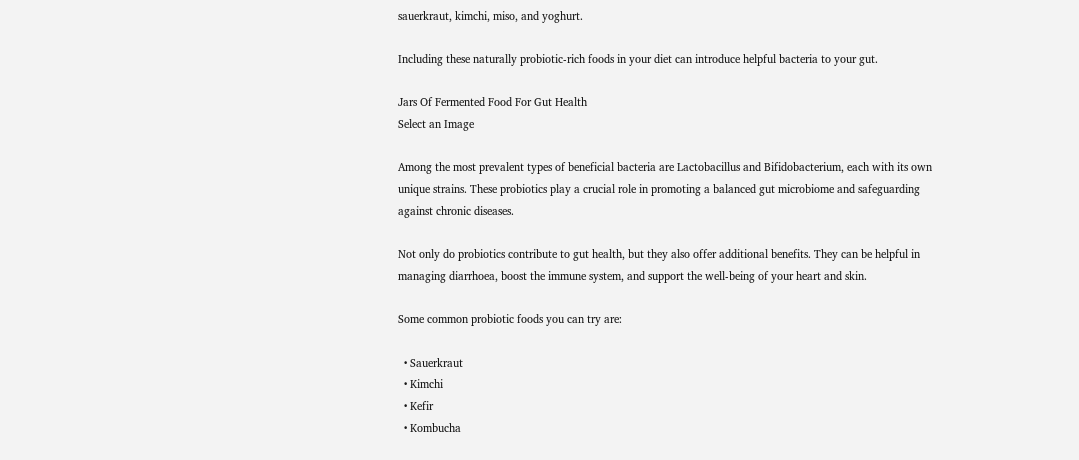sauerkraut, kimchi, miso, and yoghurt.

Including these naturally probiotic-rich foods in your diet can introduce helpful bacteria to your gut.

Jars Of Fermented Food For Gut Health
Select an Image

Among the most prevalent types of beneficial bacteria are Lactobacillus and Bifidobacterium, each with its own unique strains. These probiotics play a crucial role in promoting a balanced gut microbiome and safeguarding against chronic diseases.

Not only do probiotics contribute to gut health, but they also offer additional benefits. They can be helpful in managing diarrhoea, boost the immune system, and support the well-being of your heart and skin.

Some common probiotic foods you can try are:

  • Sauerkraut
  • Kimchi
  • Kefir
  • Kombucha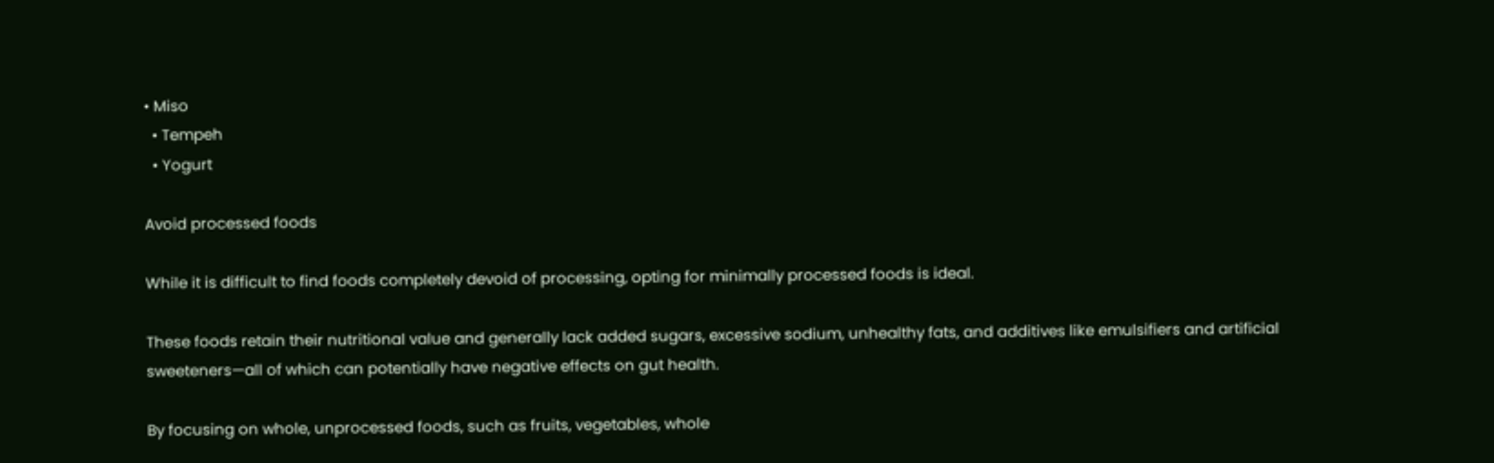• Miso
  • Tempeh
  • Yogurt

Avoid processed foods

While it is difficult to find foods completely devoid of processing, opting for minimally processed foods is ideal.

These foods retain their nutritional value and generally lack added sugars, excessive sodium, unhealthy fats, and additives like emulsifiers and artificial sweeteners—all of which can potentially have negative effects on gut health.

By focusing on whole, unprocessed foods, such as fruits, vegetables, whole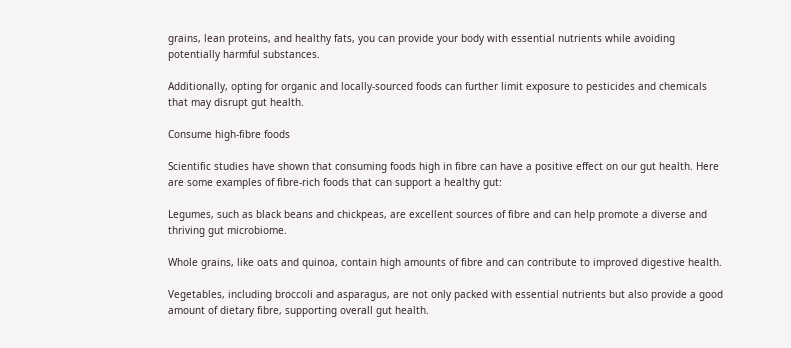grains, lean proteins, and healthy fats, you can provide your body with essential nutrients while avoiding potentially harmful substances.

Additionally, opting for organic and locally-sourced foods can further limit exposure to pesticides and chemicals that may disrupt gut health.

Consume high-fibre foods

Scientific studies have shown that consuming foods high in fibre can have a positive effect on our gut health. Here are some examples of fibre-rich foods that can support a healthy gut:

Legumes, such as black beans and chickpeas, are excellent sources of fibre and can help promote a diverse and thriving gut microbiome.

Whole grains, like oats and quinoa, contain high amounts of fibre and can contribute to improved digestive health.

Vegetables, including broccoli and asparagus, are not only packed with essential nutrients but also provide a good amount of dietary fibre, supporting overall gut health.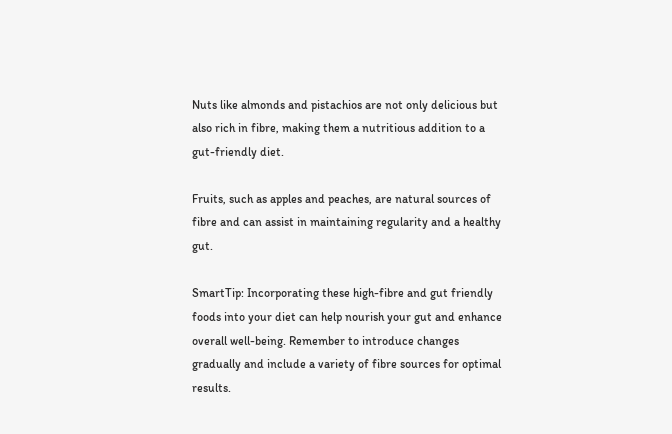Nuts like almonds and pistachios are not only delicious but also rich in fibre, making them a nutritious addition to a gut-friendly diet.

Fruits, such as apples and peaches, are natural sources of fibre and can assist in maintaining regularity and a healthy gut.

SmartTip: Incorporating these high-fibre and gut friendly foods into your diet can help nourish your gut and enhance overall well-being. Remember to introduce changes gradually and include a variety of fibre sources for optimal results.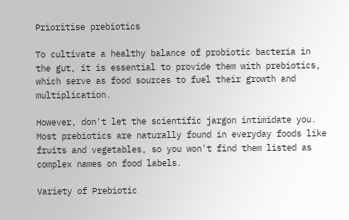Prioritise prebiotics

To cultivate a healthy balance of probiotic bacteria in the gut, it is essential to provide them with prebiotics, which serve as food sources to fuel their growth and multiplication.

However, don't let the scientific jargon intimidate you. Most prebiotics are naturally found in everyday foods like fruits and vegetables, so you won't find them listed as complex names on food labels.

Variety of Prebiotic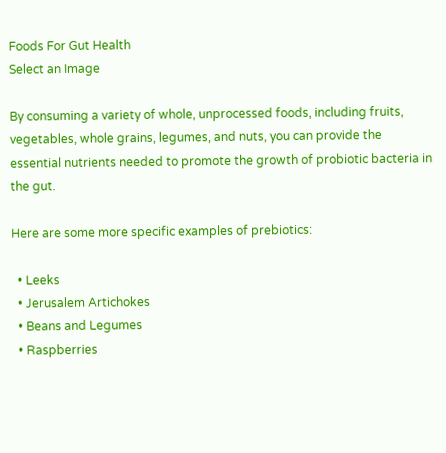Foods For Gut Health
Select an Image

By consuming a variety of whole, unprocessed foods, including fruits, vegetables, whole grains, legumes, and nuts, you can provide the essential nutrients needed to promote the growth of probiotic bacteria in the gut.

Here are some more specific examples of prebiotics:

  • Leeks
  • Jerusalem Artichokes
  • Beans and Legumes
  • Raspberries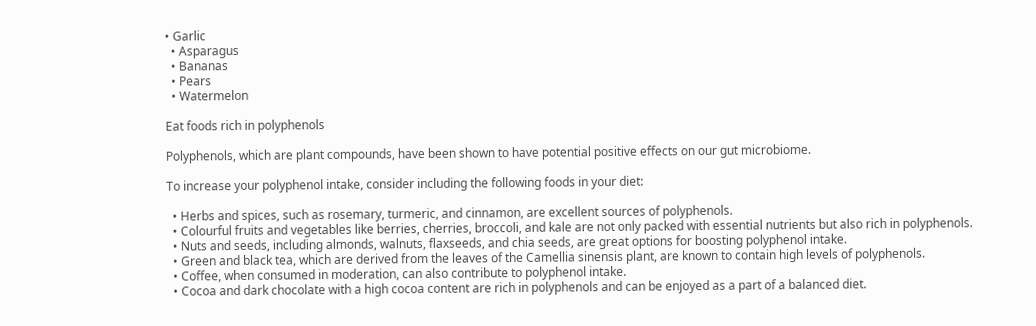• Garlic
  • Asparagus
  • Bananas
  • Pears
  • Watermelon

Eat foods rich in polyphenols

Polyphenols, which are plant compounds, have been shown to have potential positive effects on our gut microbiome.

To increase your polyphenol intake, consider including the following foods in your diet:

  • Herbs and spices, such as rosemary, turmeric, and cinnamon, are excellent sources of polyphenols.
  • Colourful fruits and vegetables like berries, cherries, broccoli, and kale are not only packed with essential nutrients but also rich in polyphenols.
  • Nuts and seeds, including almonds, walnuts, flaxseeds, and chia seeds, are great options for boosting polyphenol intake.
  • Green and black tea, which are derived from the leaves of the Camellia sinensis plant, are known to contain high levels of polyphenols.
  • Coffee, when consumed in moderation, can also contribute to polyphenol intake.
  • Cocoa and dark chocolate with a high cocoa content are rich in polyphenols and can be enjoyed as a part of a balanced diet.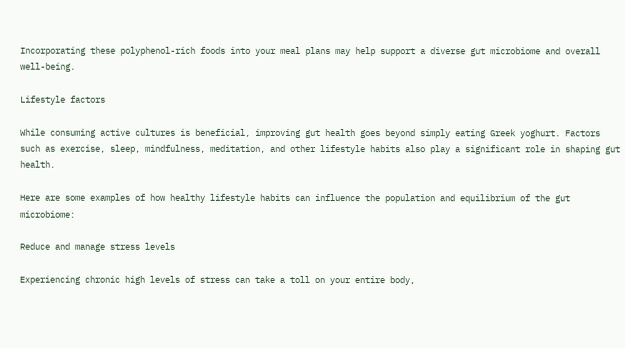Incorporating these polyphenol-rich foods into your meal plans may help support a diverse gut microbiome and overall well-being.

Lifestyle factors

While consuming active cultures is beneficial, improving gut health goes beyond simply eating Greek yoghurt. Factors such as exercise, sleep, mindfulness, meditation, and other lifestyle habits also play a significant role in shaping gut health.

Here are some examples of how healthy lifestyle habits can influence the population and equilibrium of the gut microbiome:

Reduce and manage stress levels

Experiencing chronic high levels of stress can take a toll on your entire body,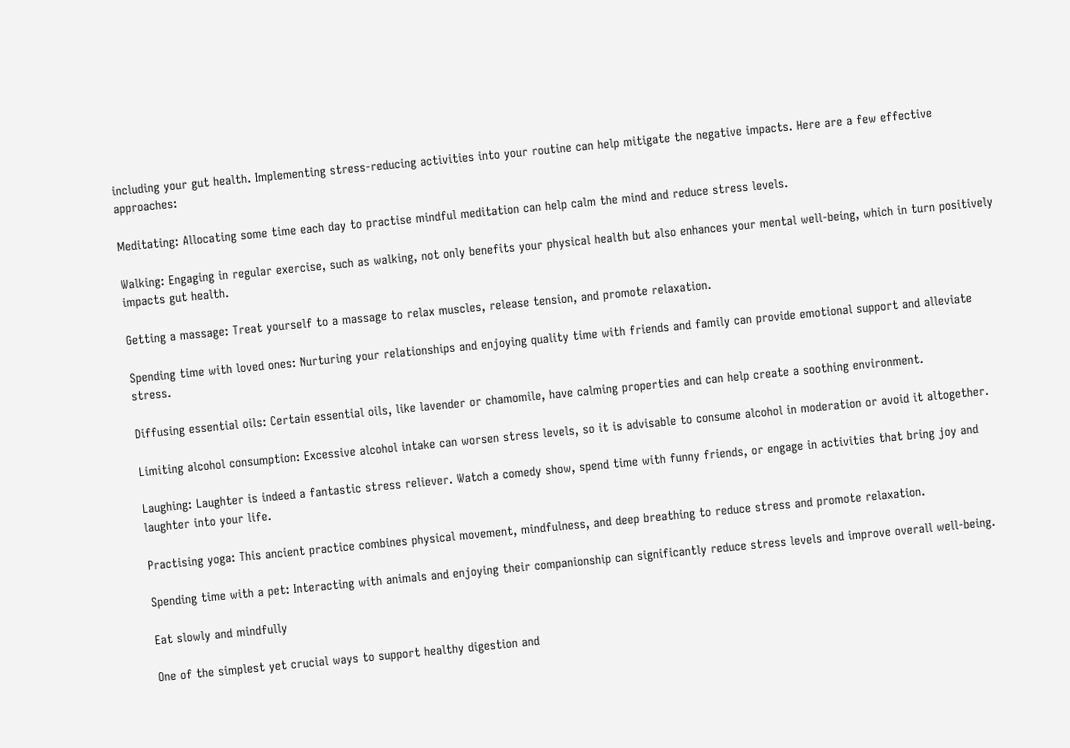including your gut health. Implementing stress-reducing activities into your routine can help mitigate the negative impacts. Here are a few effective approaches:

Meditating: Allocating some time each day to practise mindful meditation can help calm the mind and reduce stress levels.

Walking: Engaging in regular exercise, such as walking, not only benefits your physical health but also enhances your mental well-being, which in turn positively impacts gut health.

Getting a massage: Treat yourself to a massage to relax muscles, release tension, and promote relaxation.

Spending time with loved ones: Nurturing your relationships and enjoying quality time with friends and family can provide emotional support and alleviate stress.

Diffusing essential oils: Certain essential oils, like lavender or chamomile, have calming properties and can help create a soothing environment.

Limiting alcohol consumption: Excessive alcohol intake can worsen stress levels, so it is advisable to consume alcohol in moderation or avoid it altogether.

Laughing: Laughter is indeed a fantastic stress reliever. Watch a comedy show, spend time with funny friends, or engage in activities that bring joy and laughter into your life.

Practising yoga: This ancient practice combines physical movement, mindfulness, and deep breathing to reduce stress and promote relaxation.

Spending time with a pet: Interacting with animals and enjoying their companionship can significantly reduce stress levels and improve overall well-being.

Eat slowly and mindfully

One of the simplest yet crucial ways to support healthy digestion and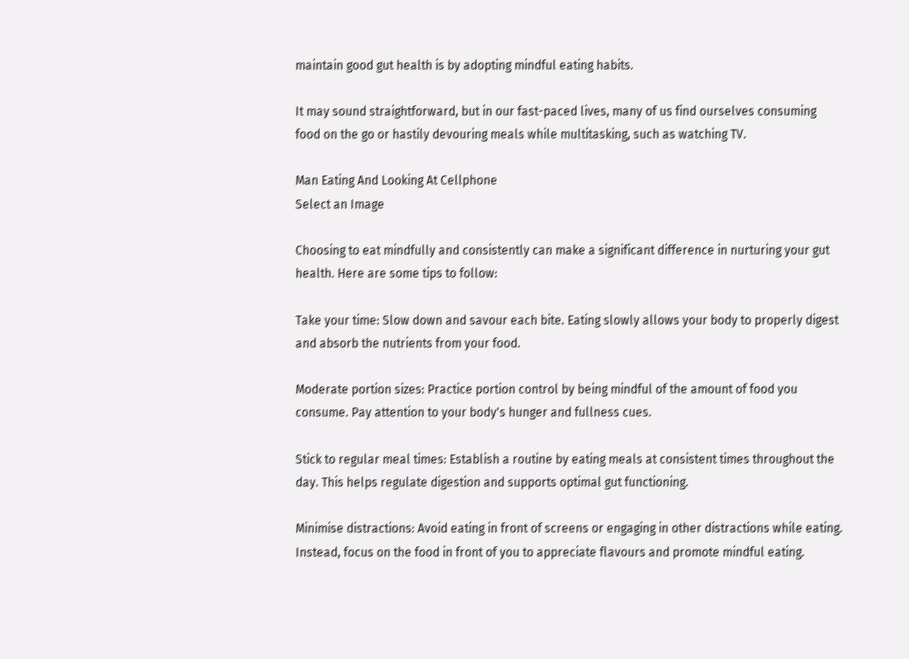maintain good gut health is by adopting mindful eating habits.

It may sound straightforward, but in our fast-paced lives, many of us find ourselves consuming food on the go or hastily devouring meals while multitasking, such as watching TV.

Man Eating And Looking At Cellphone
Select an Image

Choosing to eat mindfully and consistently can make a significant difference in nurturing your gut health. Here are some tips to follow:

Take your time: Slow down and savour each bite. Eating slowly allows your body to properly digest and absorb the nutrients from your food.

Moderate portion sizes: Practice portion control by being mindful of the amount of food you consume. Pay attention to your body's hunger and fullness cues.

Stick to regular meal times: Establish a routine by eating meals at consistent times throughout the day. This helps regulate digestion and supports optimal gut functioning.

Minimise distractions: Avoid eating in front of screens or engaging in other distractions while eating. Instead, focus on the food in front of you to appreciate flavours and promote mindful eating.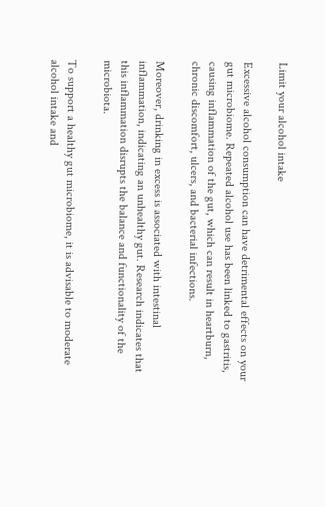Limit your alcohol intake

Excessive alcohol consumption can have detrimental effects on your gut microbiome. Repeated alcohol use has been linked to gastritis, causing inflammation of the gut, which can result in heartburn, chronic discomfort, ulcers, and bacterial infections.

Moreover, drinking in excess is associated with intestinal inflammation, indicating an unhealthy gut. Research indicates that this inflammation disrupts the balance and functionality of the microbiota.

To support a healthy gut microbiome, it is advisable to moderate alcohol intake and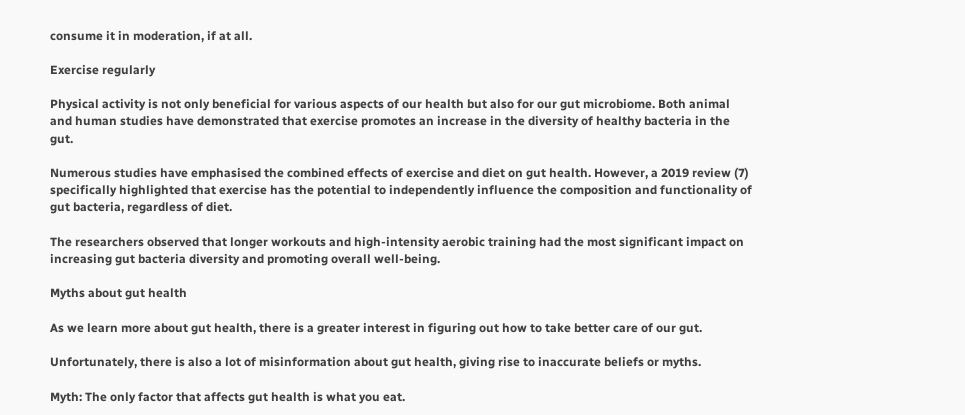consume it in moderation, if at all.

Exercise regularly

Physical activity is not only beneficial for various aspects of our health but also for our gut microbiome. Both animal and human studies have demonstrated that exercise promotes an increase in the diversity of healthy bacteria in the gut.

Numerous studies have emphasised the combined effects of exercise and diet on gut health. However, a 2019 review (7) specifically highlighted that exercise has the potential to independently influence the composition and functionality of gut bacteria, regardless of diet.

The researchers observed that longer workouts and high-intensity aerobic training had the most significant impact on increasing gut bacteria diversity and promoting overall well-being.

Myths about gut health

As we learn more about gut health, there is a greater interest in figuring out how to take better care of our gut.

Unfortunately, there is also a lot of misinformation about gut health, giving rise to inaccurate beliefs or myths.

Myth: The only factor that affects gut health is what you eat.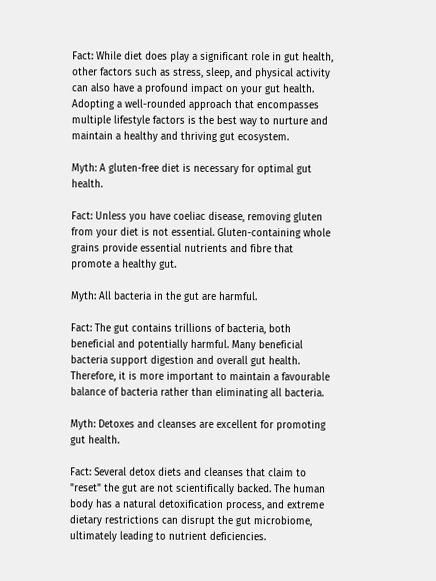Fact: While diet does play a significant role in gut health, other factors such as stress, sleep, and physical activity can also have a profound impact on your gut health. Adopting a well-rounded approach that encompasses multiple lifestyle factors is the best way to nurture and maintain a healthy and thriving gut ecosystem.

Myth: A gluten-free diet is necessary for optimal gut health.

Fact: Unless you have coeliac disease, removing gluten from your diet is not essential. Gluten-containing whole grains provide essential nutrients and fibre that promote a healthy gut.

Myth: All bacteria in the gut are harmful.

Fact: The gut contains trillions of bacteria, both beneficial and potentially harmful. Many beneficial bacteria support digestion and overall gut health. Therefore, it is more important to maintain a favourable balance of bacteria rather than eliminating all bacteria.

Myth: Detoxes and cleanses are excellent for promoting gut health.

Fact: Several detox diets and cleanses that claim to "reset" the gut are not scientifically backed. The human body has a natural detoxification process, and extreme dietary restrictions can disrupt the gut microbiome, ultimately leading to nutrient deficiencies.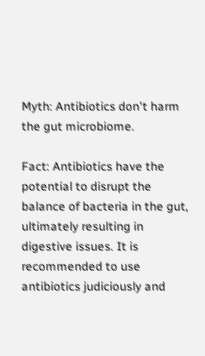Myth: Antibiotics don't harm the gut microbiome.

Fact: Antibiotics have the potential to disrupt the balance of bacteria in the gut, ultimately resulting in digestive issues. It is recommended to use antibiotics judiciously and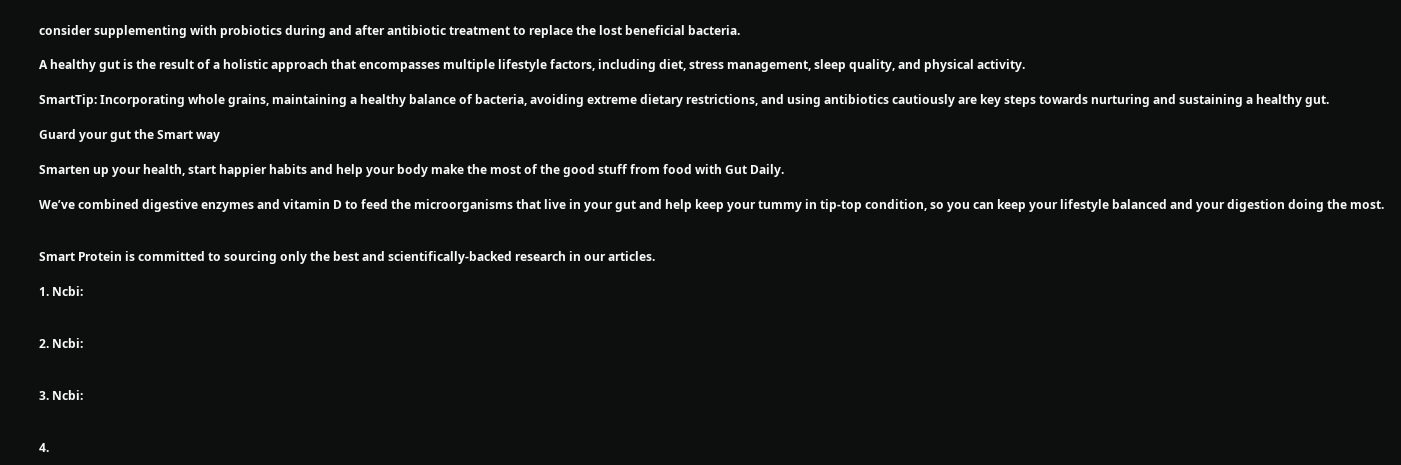consider supplementing with probiotics during and after antibiotic treatment to replace the lost beneficial bacteria.

A healthy gut is the result of a holistic approach that encompasses multiple lifestyle factors, including diet, stress management, sleep quality, and physical activity.

SmartTip: Incorporating whole grains, maintaining a healthy balance of bacteria, avoiding extreme dietary restrictions, and using antibiotics cautiously are key steps towards nurturing and sustaining a healthy gut.

Guard your gut the Smart way

Smarten up your health, start happier habits and help your body make the most of the good stuff from food with Gut Daily.

We’ve combined digestive enzymes and vitamin D to feed the microorganisms that live in your gut and help keep your tummy in tip-top condition, so you can keep your lifestyle balanced and your digestion doing the most.


Smart Protein is committed to sourcing only the best and scientifically-backed research in our articles.

1. Ncbi:


2. Ncbi:


3. Ncbi:


4.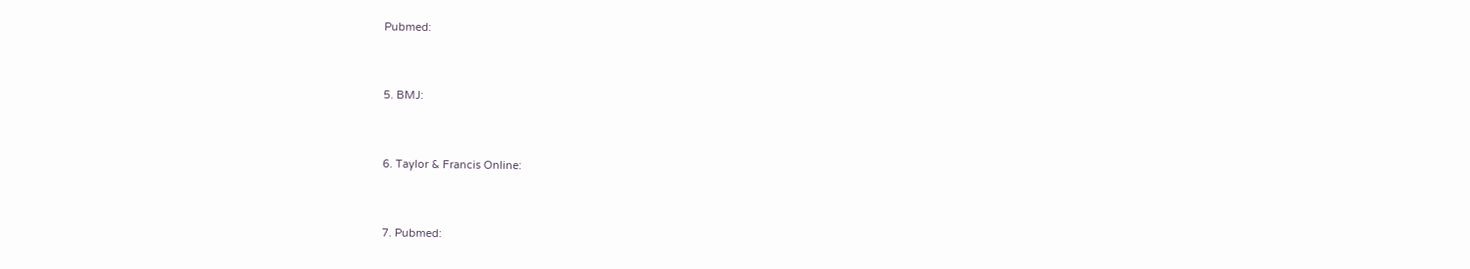Pubmed:


5. BMJ:


6. Taylor & Francis Online:


7. Pubmed: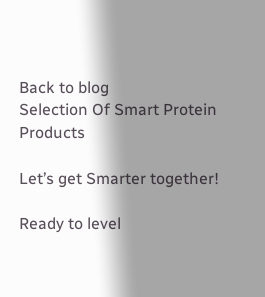Back to blog
Selection Of Smart Protein Products

Let’s get Smarter together!

Ready to level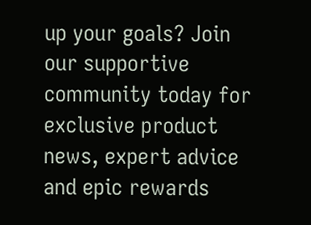up your goals? Join our supportive community today for exclusive product news, expert advice and epic rewards